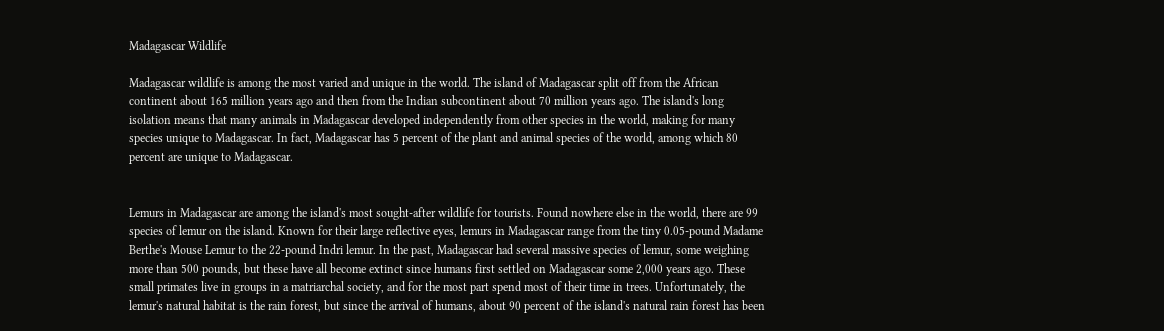Madagascar Wildlife

Madagascar wildlife is among the most varied and unique in the world. The island of Madagascar split off from the African continent about 165 million years ago and then from the Indian subcontinent about 70 million years ago. The island's long isolation means that many animals in Madagascar developed independently from other species in the world, making for many species unique to Madagascar. In fact, Madagascar has 5 percent of the plant and animal species of the world, among which 80 percent are unique to Madagascar.


Lemurs in Madagascar are among the island's most sought-after wildlife for tourists. Found nowhere else in the world, there are 99 species of lemur on the island. Known for their large reflective eyes, lemurs in Madagascar range from the tiny 0.05-pound Madame Berthe's Mouse Lemur to the 22-pound Indri lemur. In the past, Madagascar had several massive species of lemur, some weighing more than 500 pounds, but these have all become extinct since humans first settled on Madagascar some 2,000 years ago. These small primates live in groups in a matriarchal society, and for the most part spend most of their time in trees. Unfortunately, the lemur's natural habitat is the rain forest, but since the arrival of humans, about 90 percent of the island's natural rain forest has been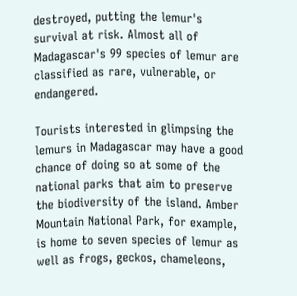destroyed, putting the lemur's survival at risk. Almost all of Madagascar's 99 species of lemur are classified as rare, vulnerable, or endangered.

Tourists interested in glimpsing the lemurs in Madagascar may have a good chance of doing so at some of the national parks that aim to preserve the biodiversity of the island. Amber Mountain National Park, for example, is home to seven species of lemur as well as frogs, geckos, chameleons,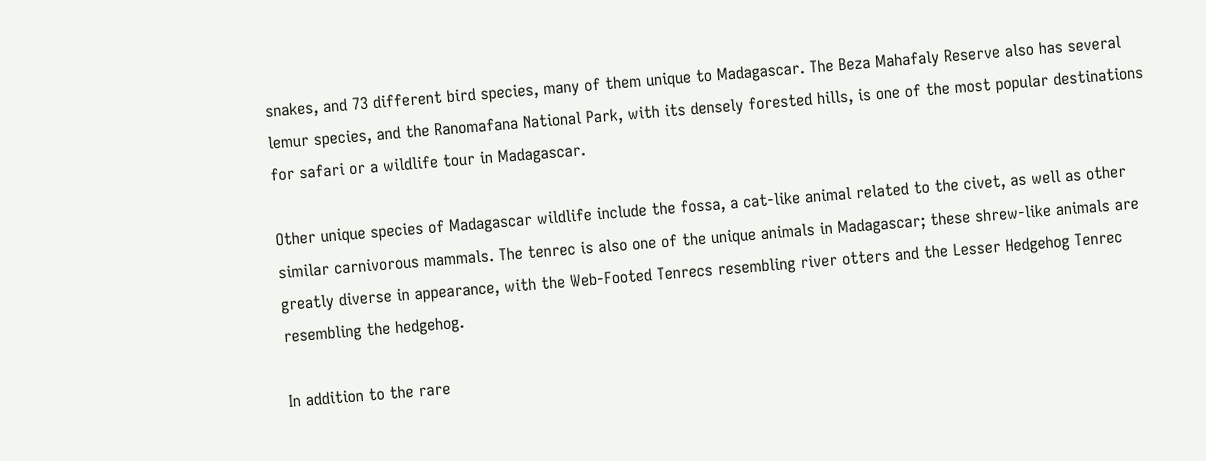snakes, and 73 different bird species, many of them unique to Madagascar. The Beza Mahafaly Reserve also has several lemur species, and the Ranomafana National Park, with its densely forested hills, is one of the most popular destinations for safari or a wildlife tour in Madagascar.

Other unique species of Madagascar wildlife include the fossa, a cat-like animal related to the civet, as well as other similar carnivorous mammals. The tenrec is also one of the unique animals in Madagascar; these shrew-like animals are greatly diverse in appearance, with the Web-Footed Tenrecs resembling river otters and the Lesser Hedgehog Tenrec resembling the hedgehog.

In addition to the rare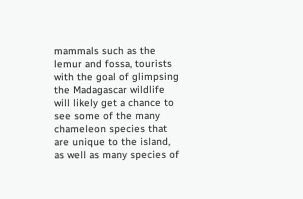mammals such as the lemur and fossa, tourists with the goal of glimpsing the Madagascar wildlife will likely get a chance to see some of the many chameleon species that are unique to the island, as well as many species of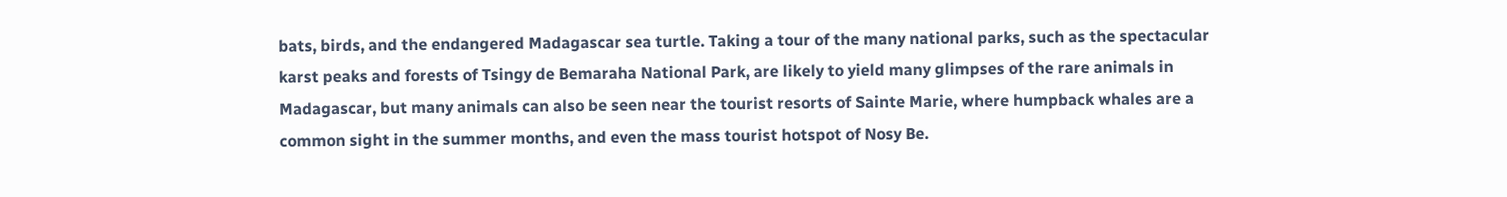bats, birds, and the endangered Madagascar sea turtle. Taking a tour of the many national parks, such as the spectacular karst peaks and forests of Tsingy de Bemaraha National Park, are likely to yield many glimpses of the rare animals in Madagascar, but many animals can also be seen near the tourist resorts of Sainte Marie, where humpback whales are a common sight in the summer months, and even the mass tourist hotspot of Nosy Be.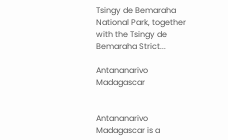Tsingy de Bemaraha National Park, together with the Tsingy de Bemaraha Strict...

Antananarivo Madagascar


Antananarivo Madagascar is a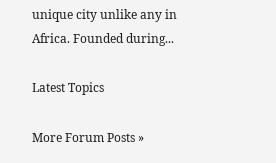unique city unlike any in Africa. Founded during...

Latest Topics

More Forum Posts »